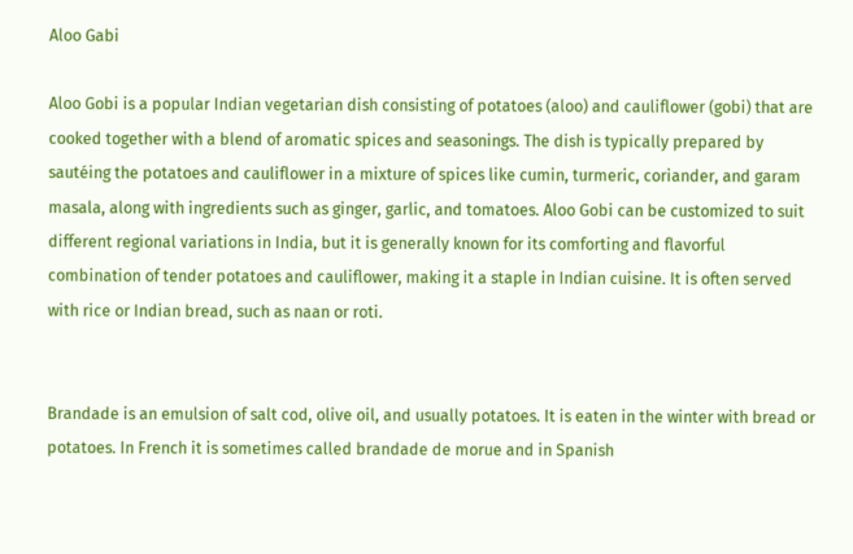Aloo Gabi

Aloo Gobi is a popular Indian vegetarian dish consisting of potatoes (aloo) and cauliflower (gobi) that are cooked together with a blend of aromatic spices and seasonings. The dish is typically prepared by sautéing the potatoes and cauliflower in a mixture of spices like cumin, turmeric, coriander, and garam masala, along with ingredients such as ginger, garlic, and tomatoes. Aloo Gobi can be customized to suit different regional variations in India, but it is generally known for its comforting and flavorful combination of tender potatoes and cauliflower, making it a staple in Indian cuisine. It is often served with rice or Indian bread, such as naan or roti.


Brandade is an emulsion of salt cod, olive oil, and usually potatoes. It is eaten in the winter with bread or potatoes. In French it is sometimes called brandade de morue and in Spanish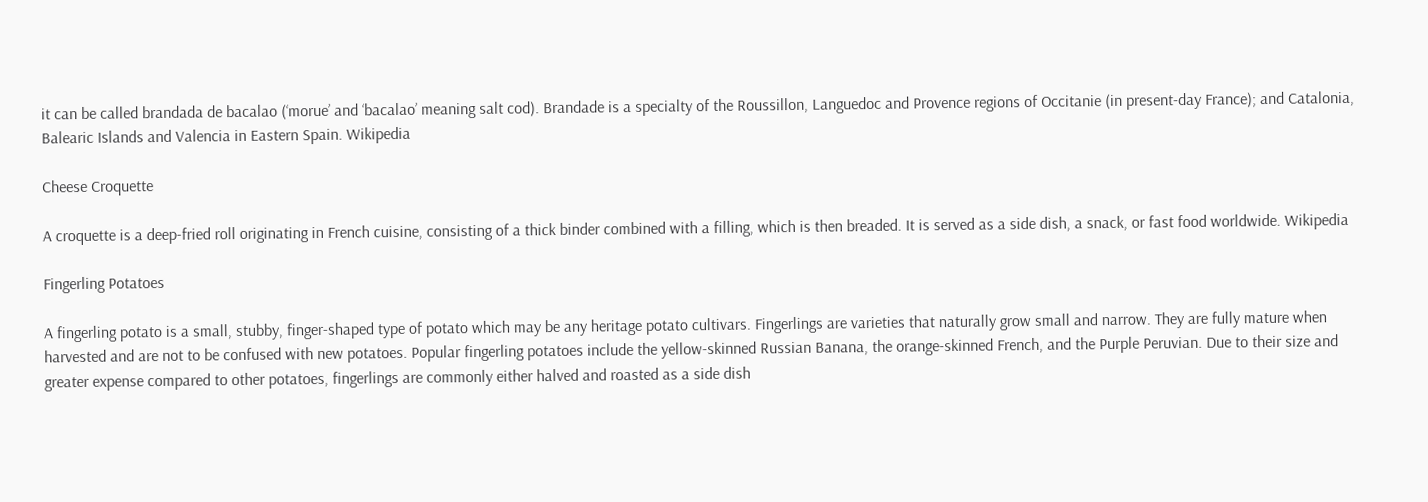it can be called brandada de bacalao (‘morue’ and ‘bacalao’ meaning salt cod). Brandade is a specialty of the Roussillon, Languedoc and Provence regions of Occitanie (in present-day France); and Catalonia, Balearic Islands and Valencia in Eastern Spain. Wikipedia

Cheese Croquette

A croquette is a deep-fried roll originating in French cuisine, consisting of a thick binder combined with a filling, which is then breaded. It is served as a side dish, a snack, or fast food worldwide. Wikipedia

Fingerling Potatoes

A fingerling potato is a small, stubby, finger-shaped type of potato which may be any heritage potato cultivars. Fingerlings are varieties that naturally grow small and narrow. They are fully mature when harvested and are not to be confused with new potatoes. Popular fingerling potatoes include the yellow-skinned Russian Banana, the orange-skinned French, and the Purple Peruvian. Due to their size and greater expense compared to other potatoes, fingerlings are commonly either halved and roasted as a side dish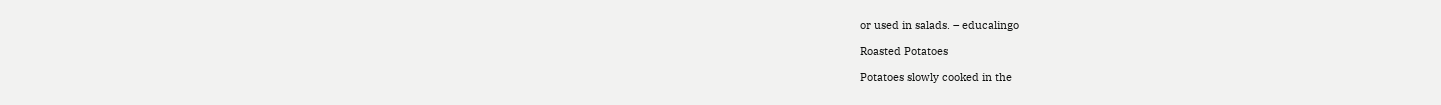or used in salads. – educalingo

Roasted Potatoes

Potatoes slowly cooked in the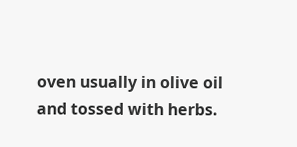oven usually in olive oil and tossed with herbs.